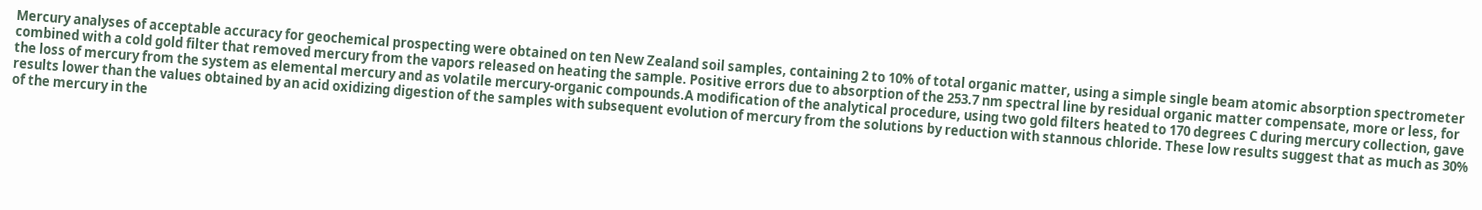Mercury analyses of acceptable accuracy for geochemical prospecting were obtained on ten New Zealand soil samples, containing 2 to 10% of total organic matter, using a simple single beam atomic absorption spectrometer combined with a cold gold filter that removed mercury from the vapors released on heating the sample. Positive errors due to absorption of the 253.7 nm spectral line by residual organic matter compensate, more or less, for the loss of mercury from the system as elemental mercury and as volatile mercury-organic compounds.A modification of the analytical procedure, using two gold filters heated to 170 degrees C during mercury collection, gave results lower than the values obtained by an acid oxidizing digestion of the samples with subsequent evolution of mercury from the solutions by reduction with stannous chloride. These low results suggest that as much as 30% of the mercury in the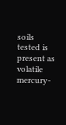soils tested is present as volatile mercury-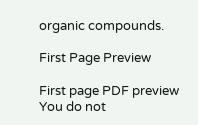organic compounds.

First Page Preview

First page PDF preview
You do not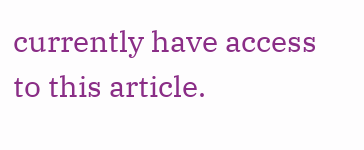currently have access to this article.